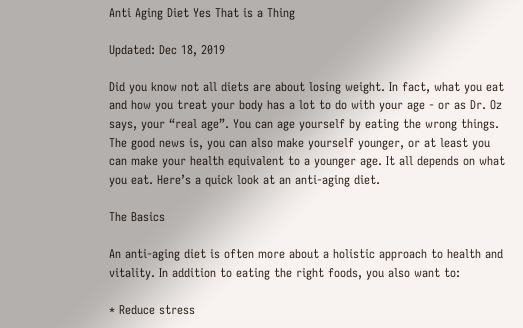Anti Aging Diet Yes That is a Thing

Updated: Dec 18, 2019

Did you know not all diets are about losing weight. In fact, what you eat and how you treat your body has a lot to do with your age - or as Dr. Oz says, your “real age”. You can age yourself by eating the wrong things. The good news is, you can also make yourself younger, or at least you can make your health equivalent to a younger age. It all depends on what you eat. Here’s a quick look at an anti-aging diet.

The Basics

An anti-aging diet is often more about a holistic approach to health and vitality. In addition to eating the right foods, you also want to:

* Reduce stress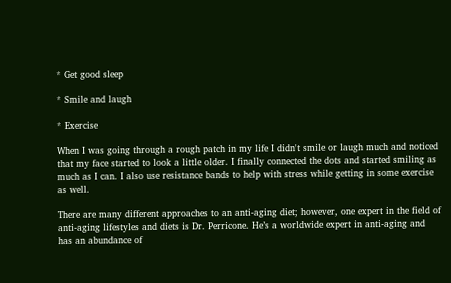* Get good sleep

* Smile and laugh

* Exercise

When I was going through a rough patch in my life I didn't smile or laugh much and noticed that my face started to look a little older. I finally connected the dots and started smiling as much as I can. I also use resistance bands to help with stress while getting in some exercise as well.

There are many different approaches to an anti-aging diet; however, one expert in the field of anti-aging lifestyles and diets is Dr. Perricone. He’s a worldwide expert in anti-aging and has an abundance of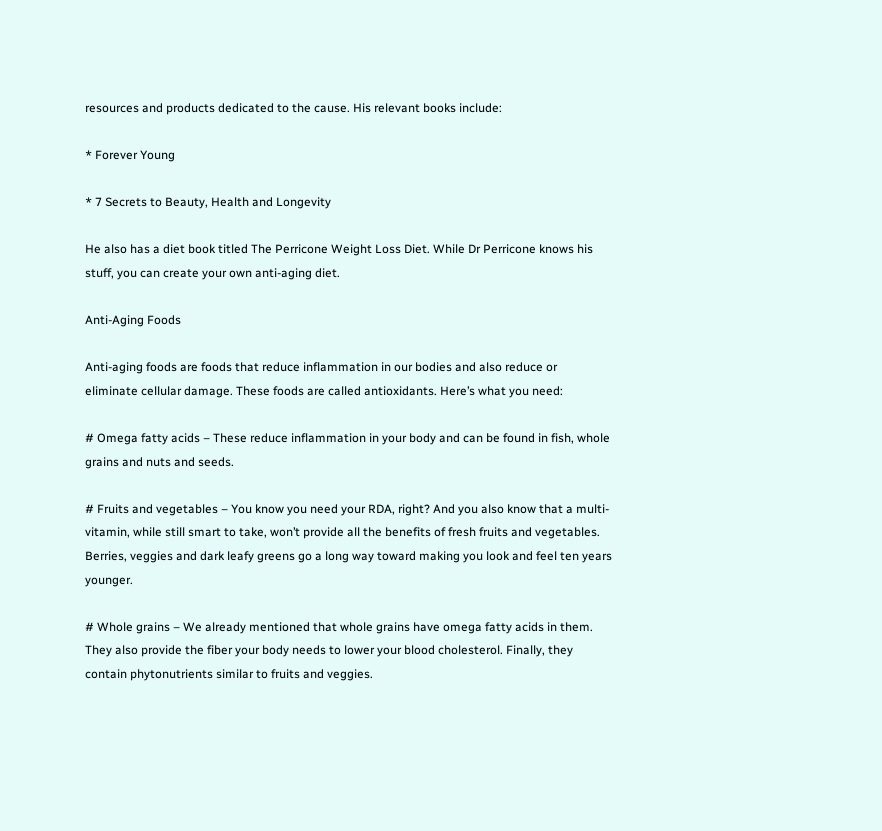resources and products dedicated to the cause. His relevant books include:

* Forever Young

* 7 Secrets to Beauty, Health and Longevity

He also has a diet book titled The Perricone Weight Loss Diet. While Dr Perricone knows his stuff, you can create your own anti-aging diet.

Anti-Aging Foods

Anti-aging foods are foods that reduce inflammation in our bodies and also reduce or eliminate cellular damage. These foods are called antioxidants. Here’s what you need:

# Omega fatty acids – These reduce inflammation in your body and can be found in fish, whole grains and nuts and seeds.

# Fruits and vegetables – You know you need your RDA, right? And you also know that a multi-vitamin, while still smart to take, won’t provide all the benefits of fresh fruits and vegetables. Berries, veggies and dark leafy greens go a long way toward making you look and feel ten years younger.

# Whole grains – We already mentioned that whole grains have omega fatty acids in them. They also provide the fiber your body needs to lower your blood cholesterol. Finally, they contain phytonutrients similar to fruits and veggies.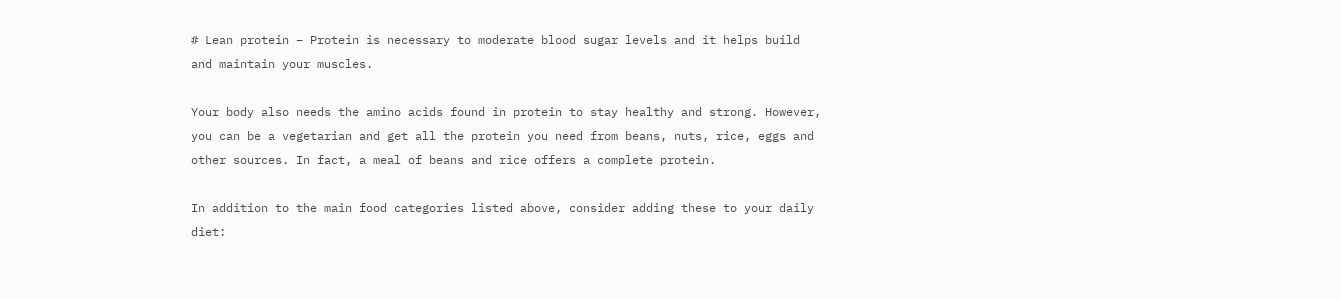# Lean protein – Protein is necessary to moderate blood sugar levels and it helps build and maintain your muscles.

Your body also needs the amino acids found in protein to stay healthy and strong. However, you can be a vegetarian and get all the protein you need from beans, nuts, rice, eggs and other sources. In fact, a meal of beans and rice offers a complete protein.

In addition to the main food categories listed above, consider adding these to your daily diet: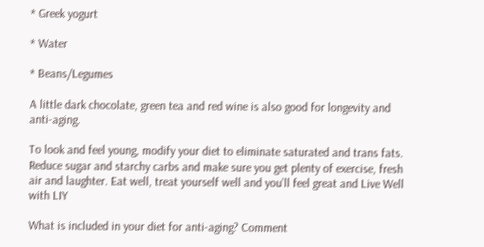* Greek yogurt

* Water

* Beans/Legumes

A little dark chocolate, green tea and red wine is also good for longevity and anti-aging.

To look and feel young, modify your diet to eliminate saturated and trans fats. Reduce sugar and starchy carbs and make sure you get plenty of exercise, fresh air and laughter. Eat well, treat yourself well and you’ll feel great and Live Well with LIY

What is included in your diet for anti-aging? Comment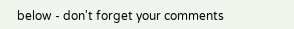below - don't forget your comments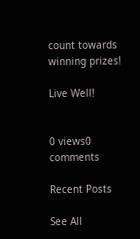count towards winning prizes!

Live Well!


0 views0 comments

Recent Posts

See All